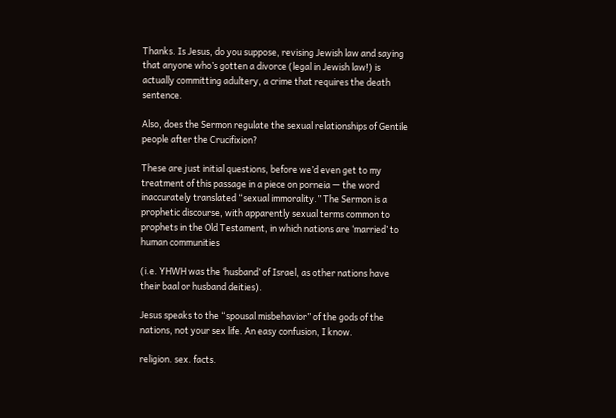Thanks. Is Jesus, do you suppose, revising Jewish law and saying that anyone who’s gotten a divorce (legal in Jewish law!) is actually committing adultery, a crime that requires the death sentence.

Also, does the Sermon regulate the sexual relationships of Gentile people after the Crucifixion?

These are just initial questions, before we’d even get to my treatment of this passage in a piece on porneia — the word inaccurately translated “sexual immorality.” The Sermon is a prophetic discourse, with apparently sexual terms common to prophets in the Old Testament, in which nations are ‘married’ to human communities

(i.e. YHWH was the ‘husband’ of Israel, as other nations have their baal or husband deities).

Jesus speaks to the “spousal misbehavior” of the gods of the nations, not your sex life. An easy confusion, I know.

religion. sex. facts.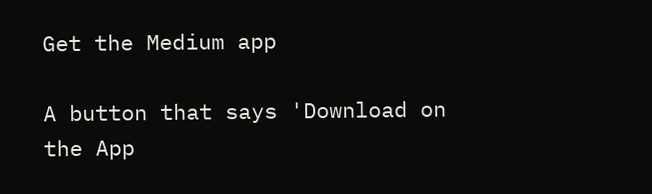Get the Medium app

A button that says 'Download on the App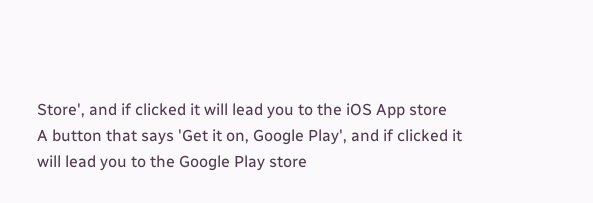Store', and if clicked it will lead you to the iOS App store
A button that says 'Get it on, Google Play', and if clicked it will lead you to the Google Play store